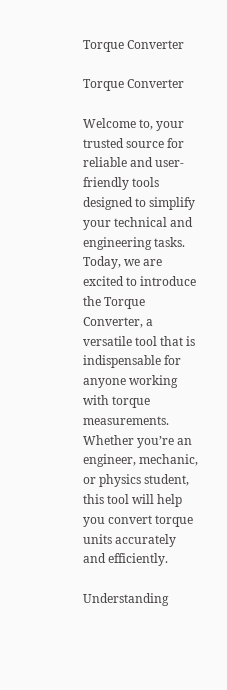Torque Converter

Torque Converter

Welcome to, your trusted source for reliable and user-friendly tools designed to simplify your technical and engineering tasks. Today, we are excited to introduce the Torque Converter, a versatile tool that is indispensable for anyone working with torque measurements. Whether you’re an engineer, mechanic, or physics student, this tool will help you convert torque units accurately and efficiently.

Understanding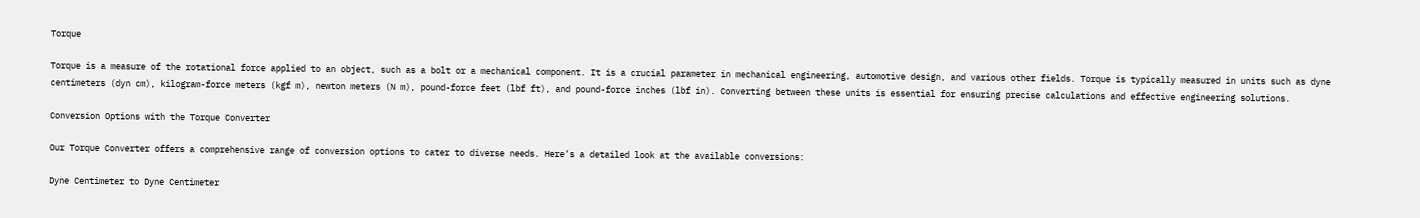Torque

Torque is a measure of the rotational force applied to an object, such as a bolt or a mechanical component. It is a crucial parameter in mechanical engineering, automotive design, and various other fields. Torque is typically measured in units such as dyne centimeters (dyn cm), kilogram-force meters (kgf m), newton meters (N m), pound-force feet (lbf ft), and pound-force inches (lbf in). Converting between these units is essential for ensuring precise calculations and effective engineering solutions.

Conversion Options with the Torque Converter

Our Torque Converter offers a comprehensive range of conversion options to cater to diverse needs. Here’s a detailed look at the available conversions:

Dyne Centimeter to Dyne Centimeter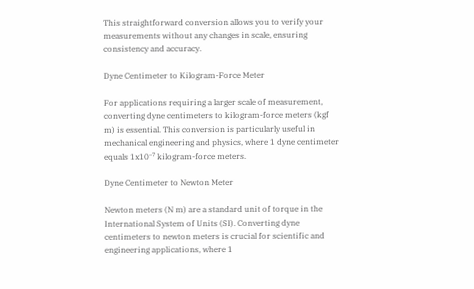This straightforward conversion allows you to verify your measurements without any changes in scale, ensuring consistency and accuracy.

Dyne Centimeter to Kilogram-Force Meter

For applications requiring a larger scale of measurement, converting dyne centimeters to kilogram-force meters (kgf m) is essential. This conversion is particularly useful in mechanical engineering and physics, where 1 dyne centimeter equals 1x10⁻⁷ kilogram-force meters.

Dyne Centimeter to Newton Meter

Newton meters (N m) are a standard unit of torque in the International System of Units (SI). Converting dyne centimeters to newton meters is crucial for scientific and engineering applications, where 1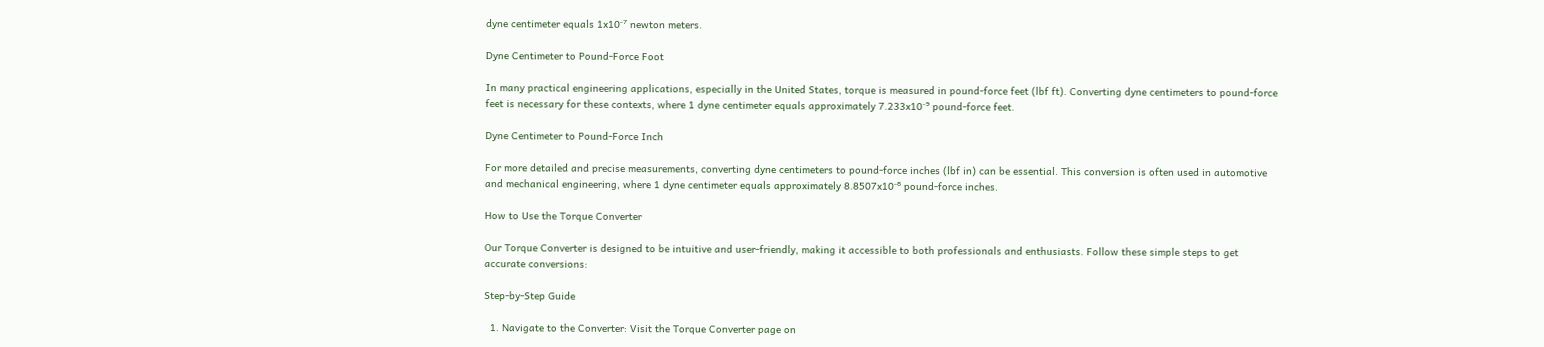dyne centimeter equals 1x10⁻⁷ newton meters.

Dyne Centimeter to Pound-Force Foot

In many practical engineering applications, especially in the United States, torque is measured in pound-force feet (lbf ft). Converting dyne centimeters to pound-force feet is necessary for these contexts, where 1 dyne centimeter equals approximately 7.233x10⁻⁹ pound-force feet.

Dyne Centimeter to Pound-Force Inch

For more detailed and precise measurements, converting dyne centimeters to pound-force inches (lbf in) can be essential. This conversion is often used in automotive and mechanical engineering, where 1 dyne centimeter equals approximately 8.8507x10⁻⁸ pound-force inches.

How to Use the Torque Converter

Our Torque Converter is designed to be intuitive and user-friendly, making it accessible to both professionals and enthusiasts. Follow these simple steps to get accurate conversions:

Step-by-Step Guide

  1. Navigate to the Converter: Visit the Torque Converter page on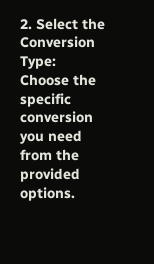2. Select the Conversion Type: Choose the specific conversion you need from the provided options.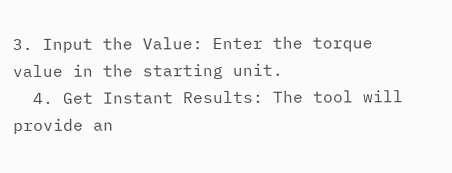3. Input the Value: Enter the torque value in the starting unit.
  4. Get Instant Results: The tool will provide an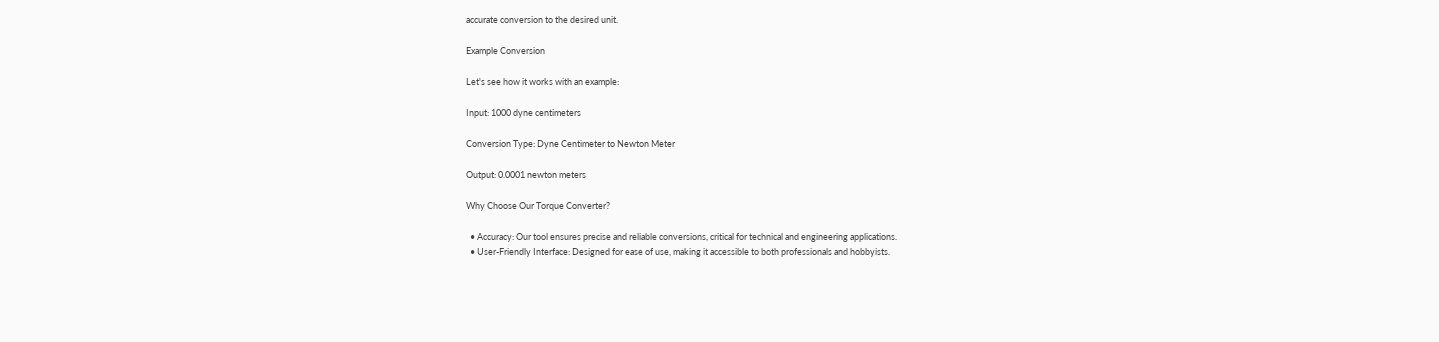accurate conversion to the desired unit.

Example Conversion

Let's see how it works with an example:

Input: 1000 dyne centimeters

Conversion Type: Dyne Centimeter to Newton Meter

Output: 0.0001 newton meters

Why Choose Our Torque Converter?

  • Accuracy: Our tool ensures precise and reliable conversions, critical for technical and engineering applications.
  • User-Friendly Interface: Designed for ease of use, making it accessible to both professionals and hobbyists.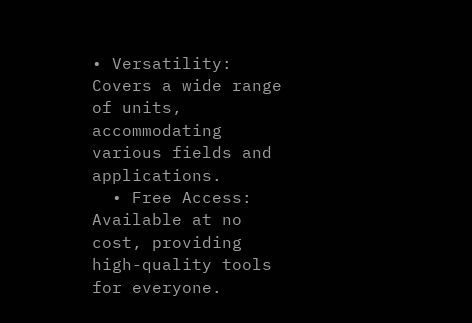• Versatility: Covers a wide range of units, accommodating various fields and applications.
  • Free Access: Available at no cost, providing high-quality tools for everyone.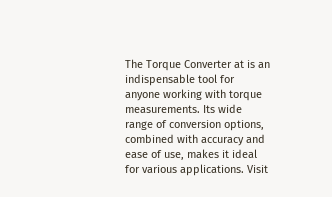The Torque Converter at is an indispensable tool for anyone working with torque measurements. Its wide range of conversion options, combined with accuracy and ease of use, makes it ideal for various applications. Visit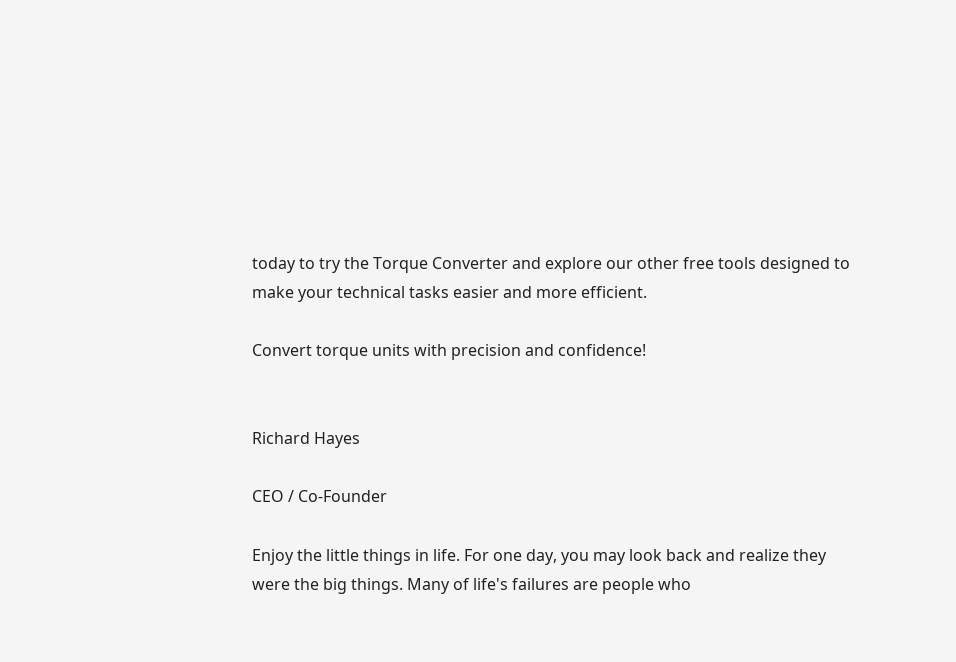today to try the Torque Converter and explore our other free tools designed to make your technical tasks easier and more efficient.

Convert torque units with precision and confidence!


Richard Hayes

CEO / Co-Founder

Enjoy the little things in life. For one day, you may look back and realize they were the big things. Many of life's failures are people who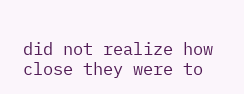did not realize how close they were to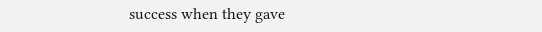success when they gave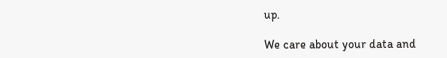up.

We care about your data and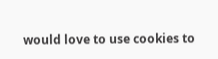would love to use cookies to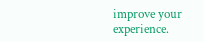improve your experience.